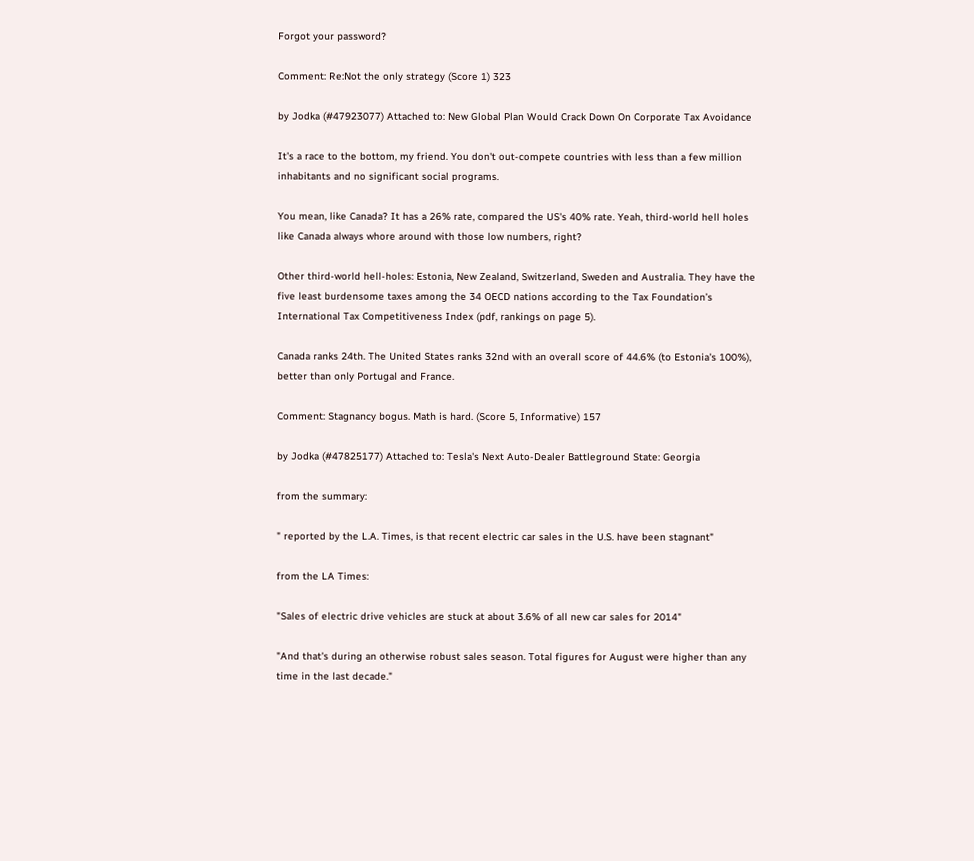Forgot your password?

Comment: Re:Not the only strategy (Score 1) 323

by Jodka (#47923077) Attached to: New Global Plan Would Crack Down On Corporate Tax Avoidance

It's a race to the bottom, my friend. You don't out-compete countries with less than a few million inhabitants and no significant social programs.

You mean, like Canada? It has a 26% rate, compared the US's 40% rate. Yeah, third-world hell holes like Canada always whore around with those low numbers, right?

Other third-world hell-holes: Estonia, New Zealand, Switzerland, Sweden and Australia. They have the five least burdensome taxes among the 34 OECD nations according to the Tax Foundation’s International Tax Competitiveness Index (pdf, rankings on page 5).

Canada ranks 24th. The United States ranks 32nd with an overall score of 44.6% (to Estonia's 100%), better than only Portugal and France.

Comment: Stagnancy bogus. Math is hard. (Score 5, Informative) 157

by Jodka (#47825177) Attached to: Tesla's Next Auto-Dealer Battleground State: Georgia

from the summary:

" reported by the L.A. Times, is that recent electric car sales in the U.S. have been stagnant"

from the LA Times:

"Sales of electric drive vehicles are stuck at about 3.6% of all new car sales for 2014"

"And that's during an otherwise robust sales season. Total figures for August were higher than any time in the last decade."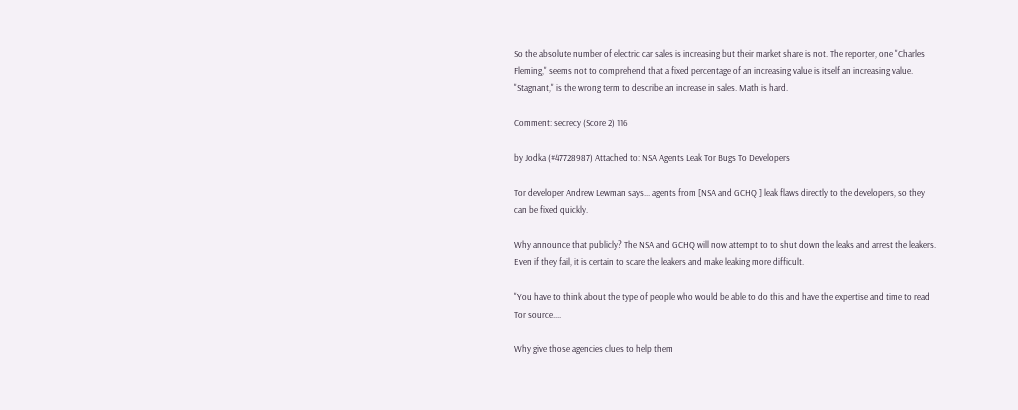So the absolute number of electric car sales is increasing but their market share is not. The reporter, one "Charles Fleming," seems not to comprehend that a fixed percentage of an increasing value is itself an increasing value. "Stagnant," is the wrong term to describe an increase in sales. Math is hard.

Comment: secrecy (Score 2) 116

by Jodka (#47728987) Attached to: NSA Agents Leak Tor Bugs To Developers

Tor developer Andrew Lewman says... agents from [NSA and GCHQ ] leak flaws directly to the developers, so they can be fixed quickly.

Why announce that publicly? The NSA and GCHQ will now attempt to to shut down the leaks and arrest the leakers. Even if they fail, it is certain to scare the leakers and make leaking more difficult.

"You have to think about the type of people who would be able to do this and have the expertise and time to read Tor source....

Why give those agencies clues to help them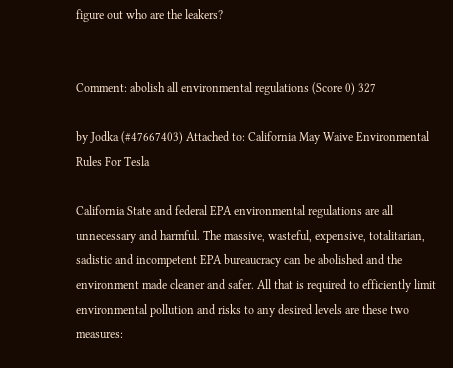figure out who are the leakers?


Comment: abolish all environmental regulations (Score 0) 327

by Jodka (#47667403) Attached to: California May Waive Environmental Rules For Tesla

California State and federal EPA environmental regulations are all unnecessary and harmful. The massive, wasteful, expensive, totalitarian, sadistic and incompetent EPA bureaucracy can be abolished and the environment made cleaner and safer. All that is required to efficiently limit environmental pollution and risks to any desired levels are these two measures: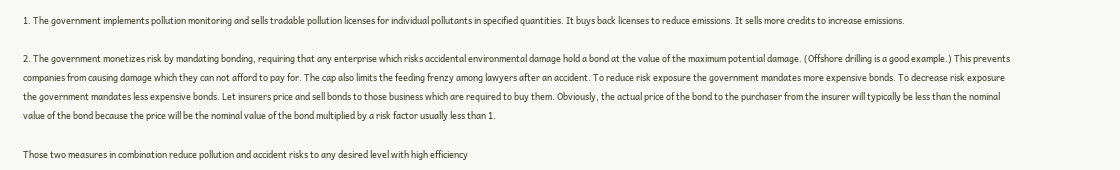1. The government implements pollution monitoring and sells tradable pollution licenses for individual pollutants in specified quantities. It buys back licenses to reduce emissions. It sells more credits to increase emissions.

2. The government monetizes risk by mandating bonding, requiring that any enterprise which risks accidental environmental damage hold a bond at the value of the maximum potential damage. (Offshore drilling is a good example.) This prevents companies from causing damage which they can not afford to pay for. The cap also limits the feeding frenzy among lawyers after an accident. To reduce risk exposure the government mandates more expensive bonds. To decrease risk exposure the government mandates less expensive bonds. Let insurers price and sell bonds to those business which are required to buy them. Obviously, the actual price of the bond to the purchaser from the insurer will typically be less than the nominal value of the bond because the price will be the nominal value of the bond multiplied by a risk factor usually less than 1.

Those two measures in combination reduce pollution and accident risks to any desired level with high efficiency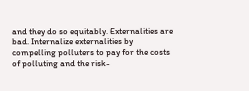and they do so equitably. Externalities are bad. Internalize externalities by compelling polluters to pay for the costs of polluting and the risk-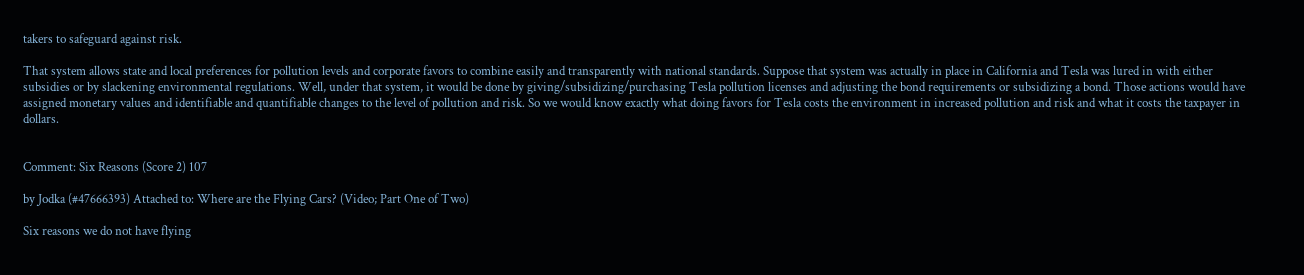takers to safeguard against risk.

That system allows state and local preferences for pollution levels and corporate favors to combine easily and transparently with national standards. Suppose that system was actually in place in California and Tesla was lured in with either subsidies or by slackening environmental regulations. Well, under that system, it would be done by giving/subsidizing/purchasing Tesla pollution licenses and adjusting the bond requirements or subsidizing a bond. Those actions would have assigned monetary values and identifiable and quantifiable changes to the level of pollution and risk. So we would know exactly what doing favors for Tesla costs the environment in increased pollution and risk and what it costs the taxpayer in dollars.


Comment: Six Reasons (Score 2) 107

by Jodka (#47666393) Attached to: Where are the Flying Cars? (Video; Part One of Two)

Six reasons we do not have flying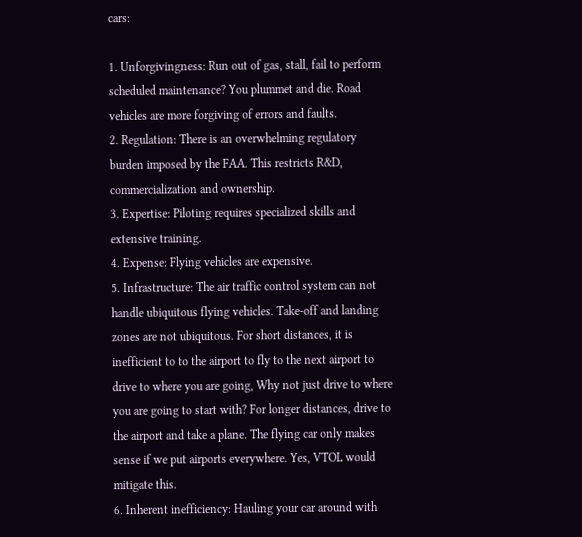cars:

1. Unforgivingness: Run out of gas, stall, fail to perform scheduled maintenance? You plummet and die. Road vehicles are more forgiving of errors and faults.
2. Regulation: There is an overwhelming regulatory burden imposed by the FAA. This restricts R&D, commercialization and ownership.
3. Expertise: Piloting requires specialized skills and extensive training.
4. Expense: Flying vehicles are expensive.
5. Infrastructure: The air traffic control system can not handle ubiquitous flying vehicles. Take-off and landing zones are not ubiquitous. For short distances, it is inefficient to to the airport to fly to the next airport to drive to where you are going, Why not just drive to where you are going to start with? For longer distances, drive to the airport and take a plane. The flying car only makes sense if we put airports everywhere. Yes, VTOL would mitigate this.
6. Inherent inefficiency: Hauling your car around with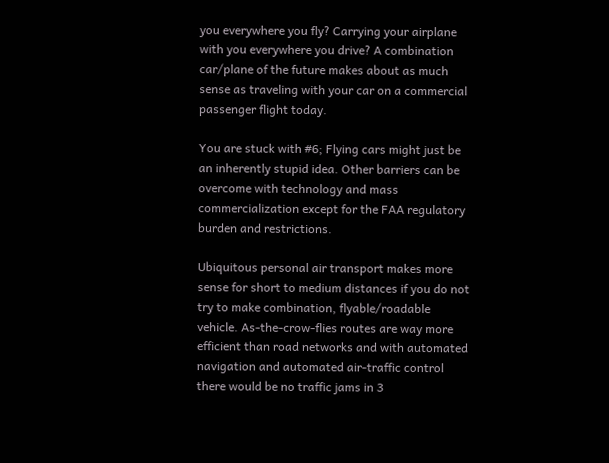you everywhere you fly? Carrying your airplane with you everywhere you drive? A combination car/plane of the future makes about as much sense as traveling with your car on a commercial passenger flight today.

You are stuck with #6; Flying cars might just be an inherently stupid idea. Other barriers can be overcome with technology and mass commercialization except for the FAA regulatory burden and restrictions.

Ubiquitous personal air transport makes more sense for short to medium distances if you do not try to make combination, flyable/roadable vehicle. As-the-crow-flies routes are way more efficient than road networks and with automated navigation and automated air-traffic control there would be no traffic jams in 3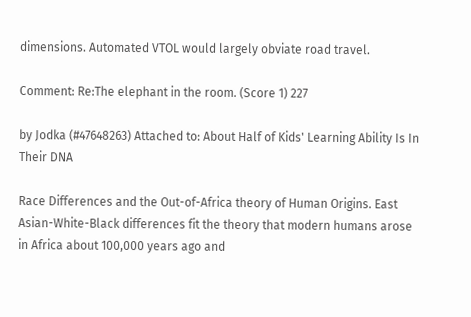dimensions. Automated VTOL would largely obviate road travel.

Comment: Re:The elephant in the room. (Score 1) 227

by Jodka (#47648263) Attached to: About Half of Kids' Learning Ability Is In Their DNA

Race Differences and the Out-of-Africa theory of Human Origins. East Asian-White-Black differences fit the theory that modern humans arose in Africa about 100,000 years ago and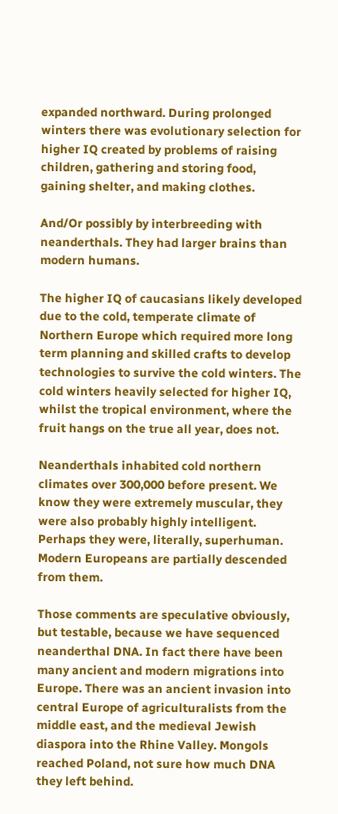expanded northward. During prolonged winters there was evolutionary selection for higher IQ created by problems of raising children, gathering and storing food, gaining shelter, and making clothes.

And/Or possibly by interbreeding with neanderthals. They had larger brains than modern humans.

The higher IQ of caucasians likely developed due to the cold, temperate climate of Northern Europe which required more long term planning and skilled crafts to develop technologies to survive the cold winters. The cold winters heavily selected for higher IQ, whilst the tropical environment, where the fruit hangs on the true all year, does not.

Neanderthals inhabited cold northern climates over 300,000 before present. We know they were extremely muscular, they were also probably highly intelligent. Perhaps they were, literally, superhuman. Modern Europeans are partially descended from them.

Those comments are speculative obviously, but testable, because we have sequenced neanderthal DNA. In fact there have been many ancient and modern migrations into Europe. There was an ancient invasion into central Europe of agriculturalists from the middle east, and the medieval Jewish diaspora into the Rhine Valley. Mongols reached Poland, not sure how much DNA they left behind.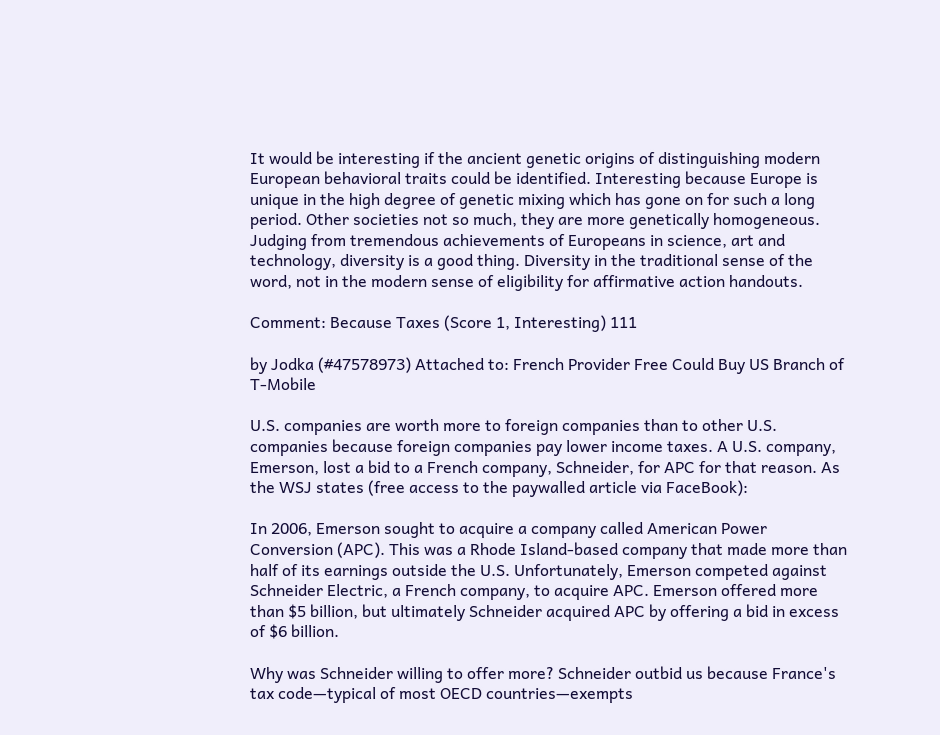It would be interesting if the ancient genetic origins of distinguishing modern European behavioral traits could be identified. Interesting because Europe is unique in the high degree of genetic mixing which has gone on for such a long period. Other societies not so much, they are more genetically homogeneous. Judging from tremendous achievements of Europeans in science, art and technology, diversity is a good thing. Diversity in the traditional sense of the word, not in the modern sense of eligibility for affirmative action handouts.

Comment: Because Taxes (Score 1, Interesting) 111

by Jodka (#47578973) Attached to: French Provider Free Could Buy US Branch of T-Mobile

U.S. companies are worth more to foreign companies than to other U.S. companies because foreign companies pay lower income taxes. A U.S. company, Emerson, lost a bid to a French company, Schneider, for APC for that reason. As the WSJ states (free access to the paywalled article via FaceBook):

In 2006, Emerson sought to acquire a company called American Power Conversion (APC). This was a Rhode Island-based company that made more than half of its earnings outside the U.S. Unfortunately, Emerson competed against Schneider Electric, a French company, to acquire APC. Emerson offered more than $5 billion, but ultimately Schneider acquired APC by offering a bid in excess of $6 billion.

Why was Schneider willing to offer more? Schneider outbid us because France's tax code—typical of most OECD countries—exempts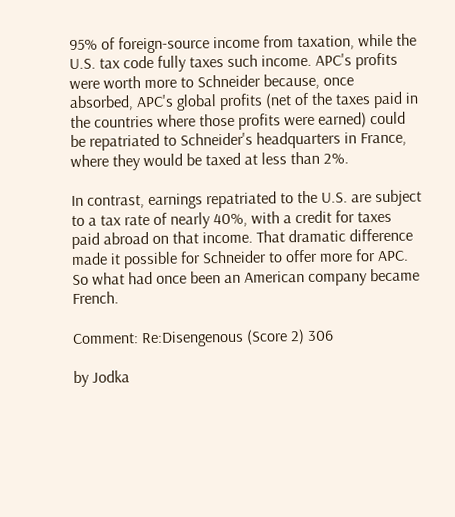95% of foreign-source income from taxation, while the U.S. tax code fully taxes such income. APC's profits were worth more to Schneider because, once absorbed, APC's global profits (net of the taxes paid in the countries where those profits were earned) could be repatriated to Schneider's headquarters in France, where they would be taxed at less than 2%.

In contrast, earnings repatriated to the U.S. are subject to a tax rate of nearly 40%, with a credit for taxes paid abroad on that income. That dramatic difference made it possible for Schneider to offer more for APC. So what had once been an American company became French.

Comment: Re:Disengenous (Score 2) 306

by Jodka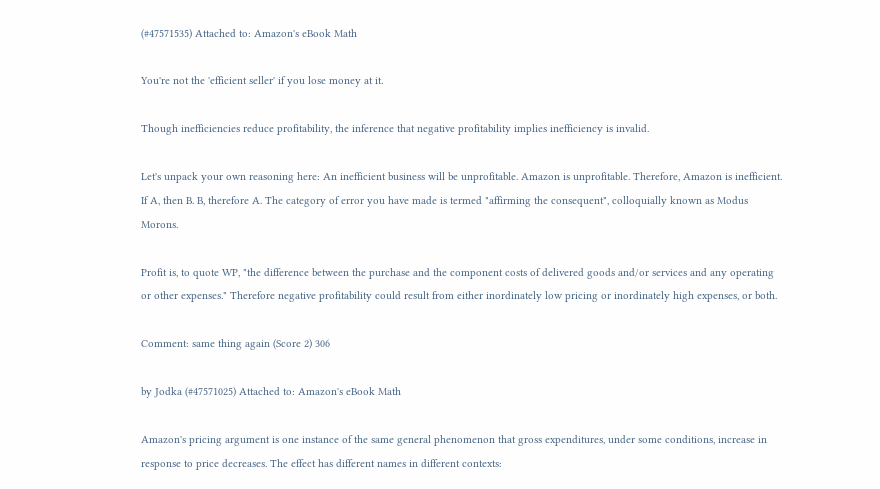(#47571535) Attached to: Amazon's eBook Math

You're not the 'efficient seller' if you lose money at it.

Though inefficiencies reduce profitability, the inference that negative profitability implies inefficiency is invalid.

Let's unpack your own reasoning here: An inefficient business will be unprofitable. Amazon is unprofitable. Therefore, Amazon is inefficient. If A, then B. B, therefore A. The category of error you have made is termed "affirming the consequent", colloquially known as Modus Morons.

Profit is, to quote WP, "the difference between the purchase and the component costs of delivered goods and/or services and any operating or other expenses." Therefore negative profitability could result from either inordinately low pricing or inordinately high expenses, or both.

Comment: same thing again (Score 2) 306

by Jodka (#47571025) Attached to: Amazon's eBook Math

Amazon's pricing argument is one instance of the same general phenomenon that gross expenditures, under some conditions, increase in response to price decreases. The effect has different names in different contexts: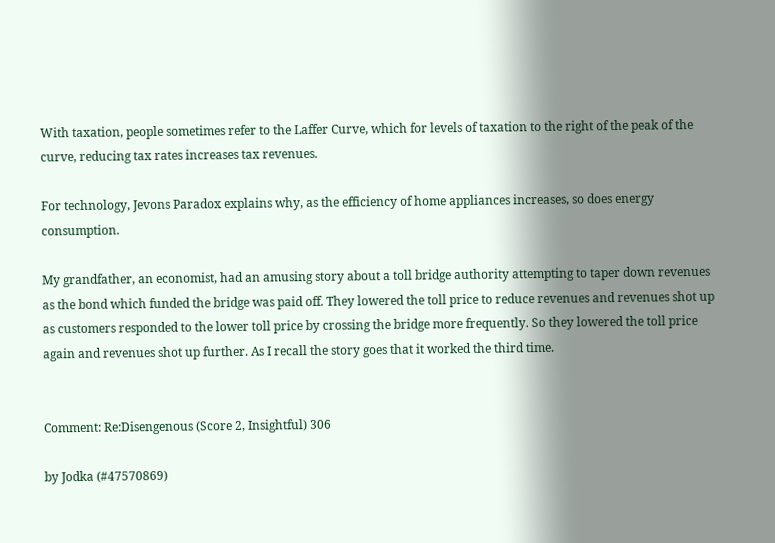With taxation, people sometimes refer to the Laffer Curve, which for levels of taxation to the right of the peak of the curve, reducing tax rates increases tax revenues.

For technology, Jevons Paradox explains why, as the efficiency of home appliances increases, so does energy consumption.

My grandfather, an economist, had an amusing story about a toll bridge authority attempting to taper down revenues as the bond which funded the bridge was paid off. They lowered the toll price to reduce revenues and revenues shot up as customers responded to the lower toll price by crossing the bridge more frequently. So they lowered the toll price again and revenues shot up further. As I recall the story goes that it worked the third time.


Comment: Re:Disengenous (Score 2, Insightful) 306

by Jodka (#47570869)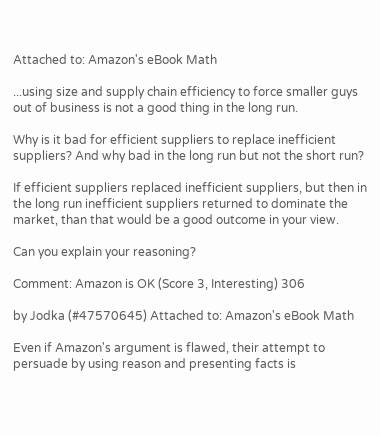Attached to: Amazon's eBook Math

...using size and supply chain efficiency to force smaller guys out of business is not a good thing in the long run.

Why is it bad for efficient suppliers to replace inefficient suppliers? And why bad in the long run but not the short run?

If efficient suppliers replaced inefficient suppliers, but then in the long run inefficient suppliers returned to dominate the market, than that would be a good outcome in your view.

Can you explain your reasoning?

Comment: Amazon is OK (Score 3, Interesting) 306

by Jodka (#47570645) Attached to: Amazon's eBook Math

Even if Amazon's argument is flawed, their attempt to persuade by using reason and presenting facts is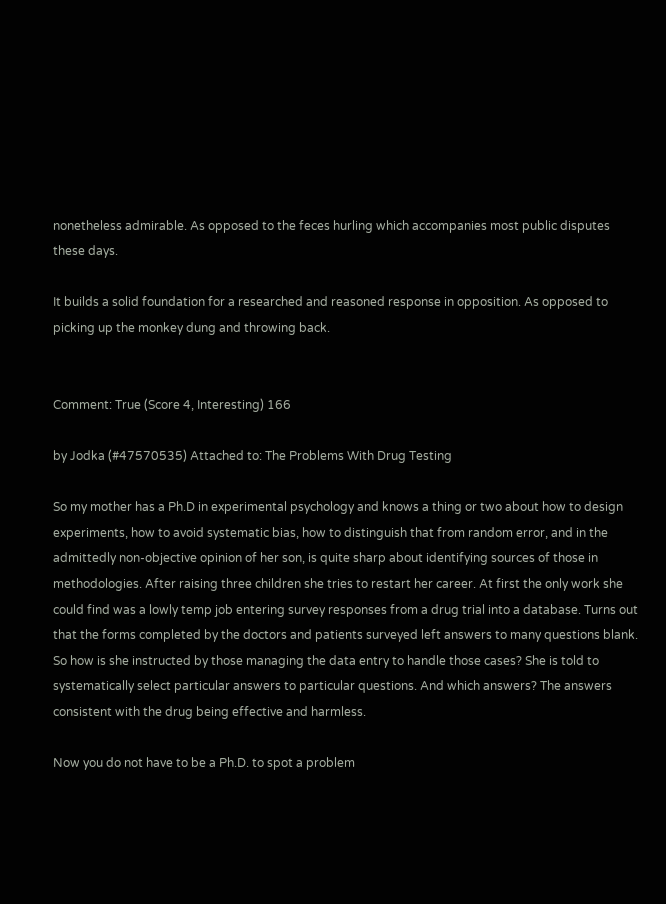nonetheless admirable. As opposed to the feces hurling which accompanies most public disputes these days.

It builds a solid foundation for a researched and reasoned response in opposition. As opposed to picking up the monkey dung and throwing back.


Comment: True (Score 4, Interesting) 166

by Jodka (#47570535) Attached to: The Problems With Drug Testing

So my mother has a Ph.D in experimental psychology and knows a thing or two about how to design experiments, how to avoid systematic bias, how to distinguish that from random error, and in the admittedly non-objective opinion of her son, is quite sharp about identifying sources of those in methodologies. After raising three children she tries to restart her career. At first the only work she could find was a lowly temp job entering survey responses from a drug trial into a database. Turns out that the forms completed by the doctors and patients surveyed left answers to many questions blank. So how is she instructed by those managing the data entry to handle those cases? She is told to systematically select particular answers to particular questions. And which answers? The answers consistent with the drug being effective and harmless.

Now you do not have to be a Ph.D. to spot a problem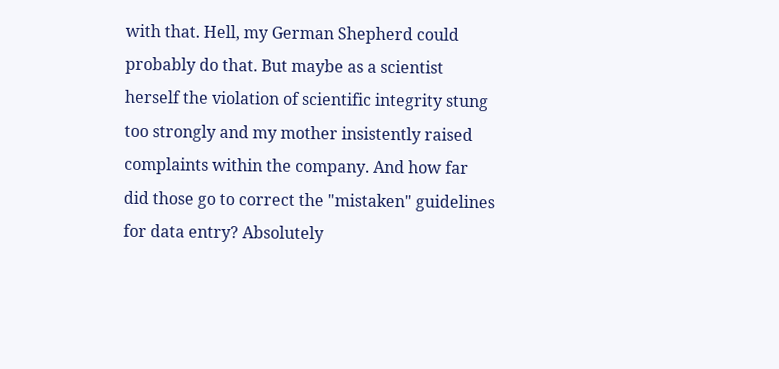with that. Hell, my German Shepherd could probably do that. But maybe as a scientist herself the violation of scientific integrity stung too strongly and my mother insistently raised complaints within the company. And how far did those go to correct the "mistaken" guidelines for data entry? Absolutely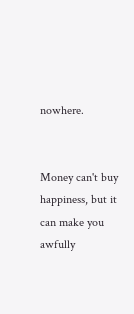nowhere.


Money can't buy happiness, but it can make you awfully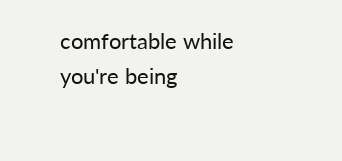comfortable while you're being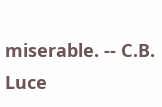miserable. -- C.B. Luce